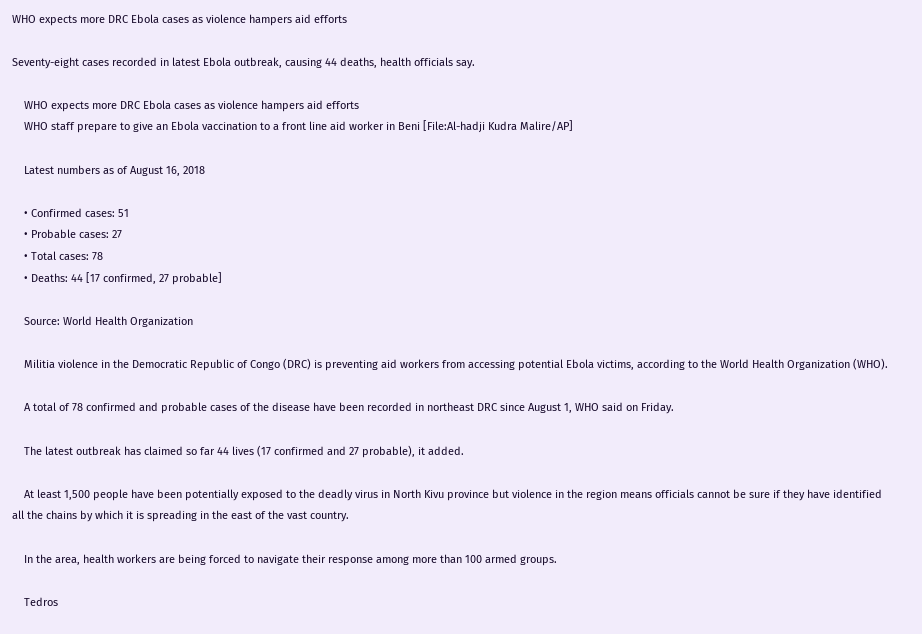WHO expects more DRC Ebola cases as violence hampers aid efforts

Seventy-eight cases recorded in latest Ebola outbreak, causing 44 deaths, health officials say.

    WHO expects more DRC Ebola cases as violence hampers aid efforts
    WHO staff prepare to give an Ebola vaccination to a front line aid worker in Beni [File:Al-hadji Kudra Malire/AP]

    Latest numbers as of August 16, 2018

    • Confirmed cases: 51
    • Probable cases: 27
    • Total cases: 78
    • Deaths: 44 [17 confirmed, 27 probable]

    Source: World Health Organization

    Militia violence in the Democratic Republic of Congo (DRC) is preventing aid workers from accessing potential Ebola victims, according to the World Health Organization (WHO).

    A total of 78 confirmed and probable cases of the disease have been recorded in northeast DRC since August 1, WHO said on Friday.

    The latest outbreak has claimed so far 44 lives (17 confirmed and 27 probable), it added.

    At least 1,500 people have been potentially exposed to the deadly virus in North Kivu province but violence in the region means officials cannot be sure if they have identified all the chains by which it is spreading in the east of the vast country.

    In the area, health workers are being forced to navigate their response among more than 100 armed groups.

    Tedros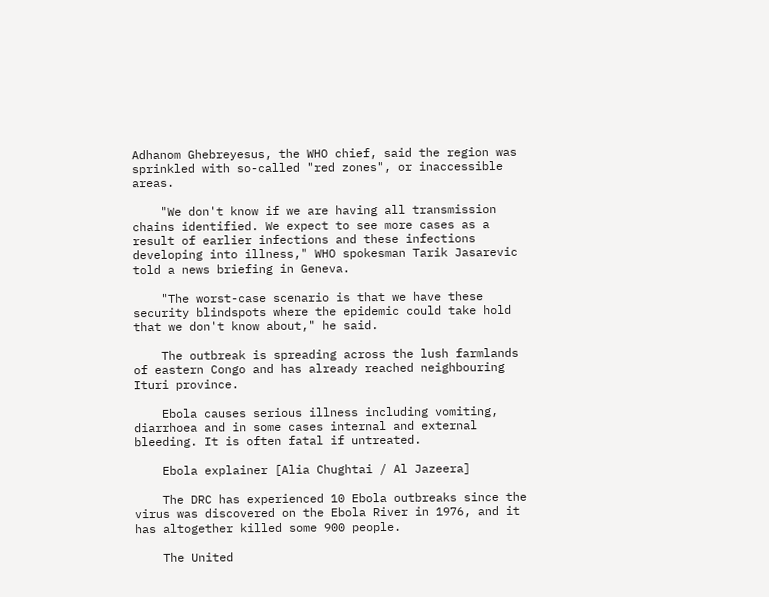Adhanom Ghebreyesus, the WHO chief, said the region was sprinkled with so-called "red zones", or inaccessible areas.

    "We don't know if we are having all transmission chains identified. We expect to see more cases as a result of earlier infections and these infections developing into illness," WHO spokesman Tarik Jasarevic told a news briefing in Geneva.

    "The worst-case scenario is that we have these security blindspots where the epidemic could take hold that we don't know about," he said.

    The outbreak is spreading across the lush farmlands of eastern Congo and has already reached neighbouring Ituri province.

    Ebola causes serious illness including vomiting, diarrhoea and in some cases internal and external bleeding. It is often fatal if untreated.

    Ebola explainer [Alia Chughtai / Al Jazeera]

    The DRC has experienced 10 Ebola outbreaks since the virus was discovered on the Ebola River in 1976, and it has altogether killed some 900 people.

    The United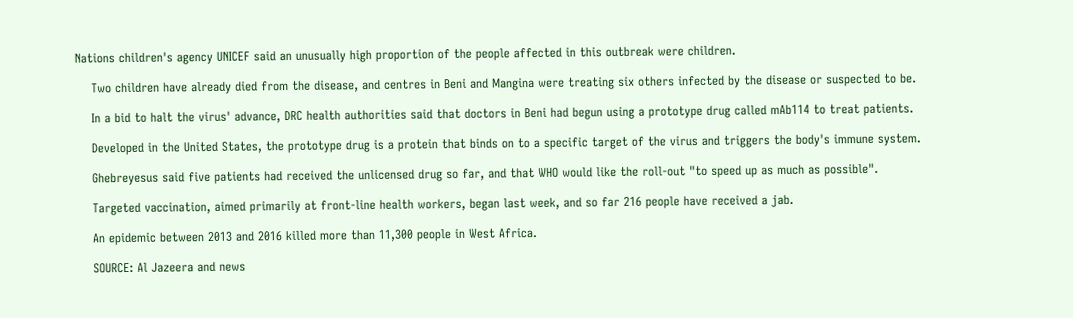Nations children's agency UNICEF said an unusually high proportion of the people affected in this outbreak were children.

    Two children have already died from the disease, and centres in Beni and Mangina were treating six others infected by the disease or suspected to be.

    In a bid to halt the virus' advance, DRC health authorities said that doctors in Beni had begun using a prototype drug called mAb114 to treat patients.

    Developed in the United States, the prototype drug is a protein that binds on to a specific target of the virus and triggers the body's immune system.

    Ghebreyesus said five patients had received the unlicensed drug so far, and that WHO would like the roll-out "to speed up as much as possible".

    Targeted vaccination, aimed primarily at front-line health workers, began last week, and so far 216 people have received a jab.

    An epidemic between 2013 and 2016 killed more than 11,300 people in West Africa.

    SOURCE: Al Jazeera and news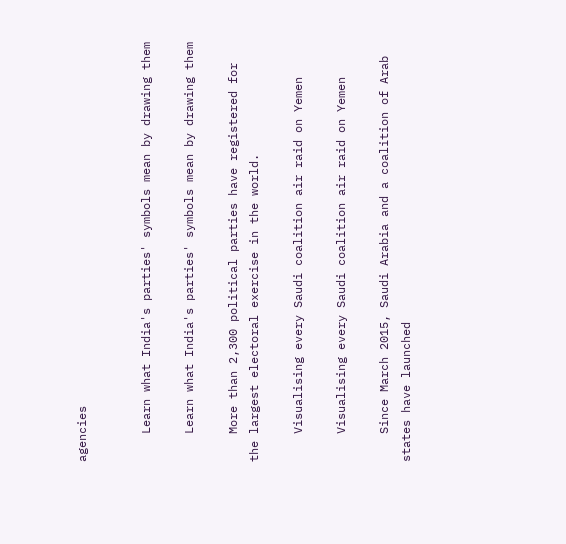agencies


    Learn what India's parties' symbols mean by drawing them

    Learn what India's parties' symbols mean by drawing them

    More than 2,300 political parties have registered for the largest electoral exercise in the world.

    Visualising every Saudi coalition air raid on Yemen

    Visualising every Saudi coalition air raid on Yemen

    Since March 2015, Saudi Arabia and a coalition of Arab states have launched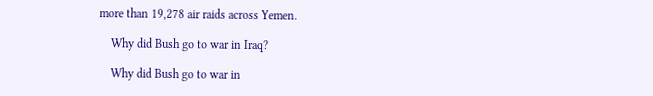more than 19,278 air raids across Yemen.

    Why did Bush go to war in Iraq?

    Why did Bush go to war in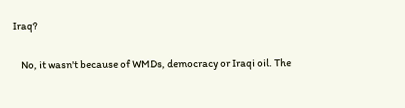Iraq?

    No, it wasn't because of WMDs, democracy or Iraqi oil. The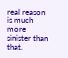real reason is much more sinister than that.